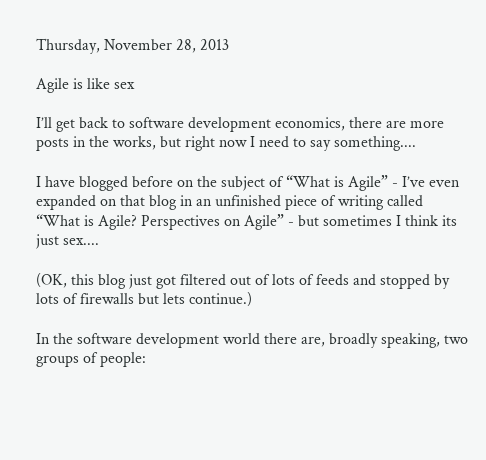Thursday, November 28, 2013

Agile is like sex

I’ll get back to software development economics, there are more posts in the works, but right now I need to say something....

I have blogged before on the subject of “What is Agile” - I’ve even expanded on that blog in an unfinished piece of writing called “What is Agile? Perspectives on Agile” - but sometimes I think its just sex....

(OK, this blog just got filtered out of lots of feeds and stopped by lots of firewalls but lets continue.)

In the software development world there are, broadly speaking, two groups of people: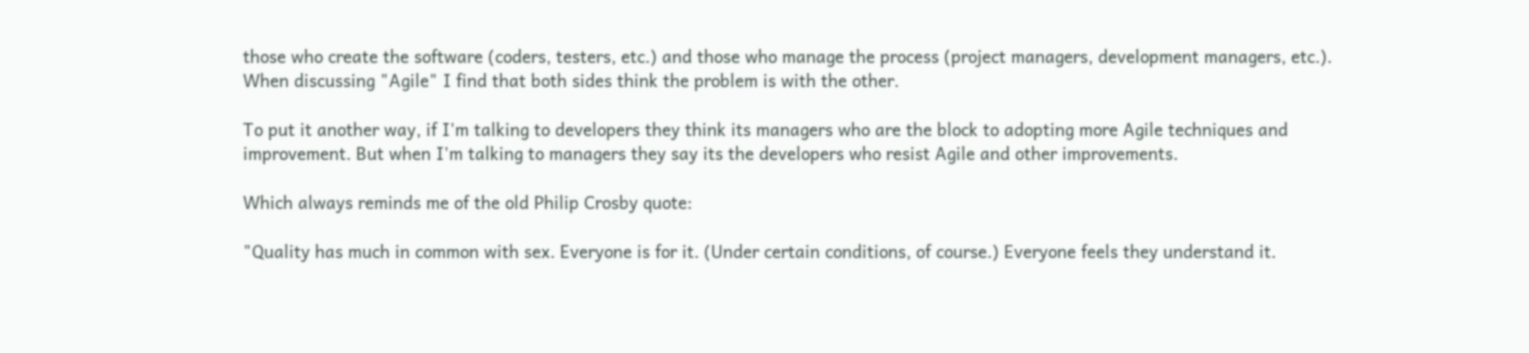those who create the software (coders, testers, etc.) and those who manage the process (project managers, development managers, etc.). When discussing "Agile" I find that both sides think the problem is with the other.

To put it another way, if I'm talking to developers they think its managers who are the block to adopting more Agile techniques and improvement. But when I'm talking to managers they say its the developers who resist Agile and other improvements.

Which always reminds me of the old Philip Crosby quote:

"Quality has much in common with sex. Everyone is for it. (Under certain conditions, of course.) Everyone feels they understand it.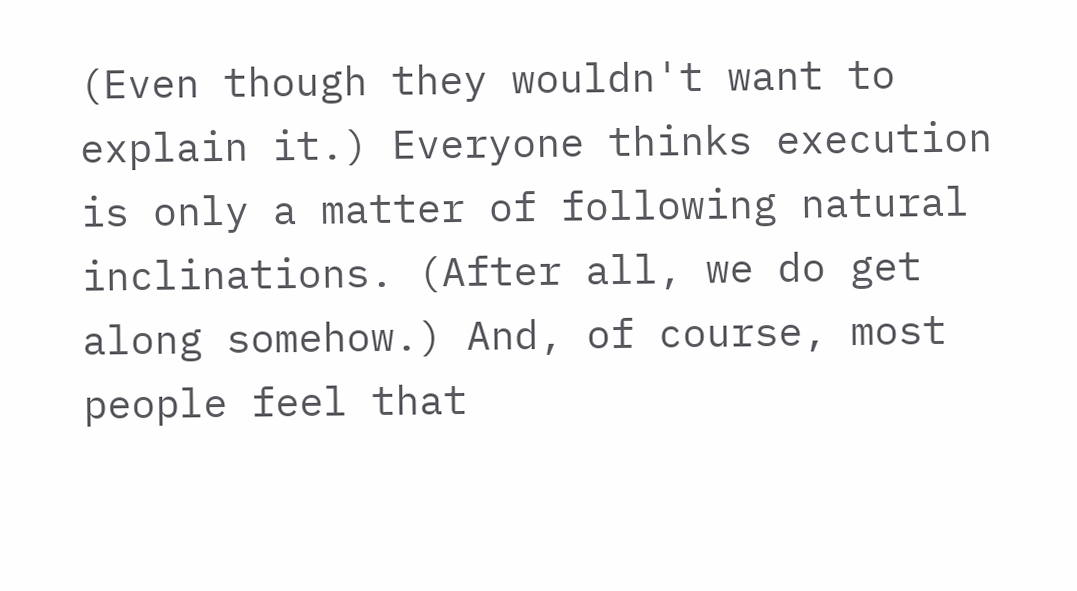(Even though they wouldn't want to explain it.) Everyone thinks execution is only a matter of following natural inclinations. (After all, we do get along somehow.) And, of course, most people feel that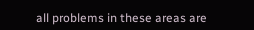all problems in these areas are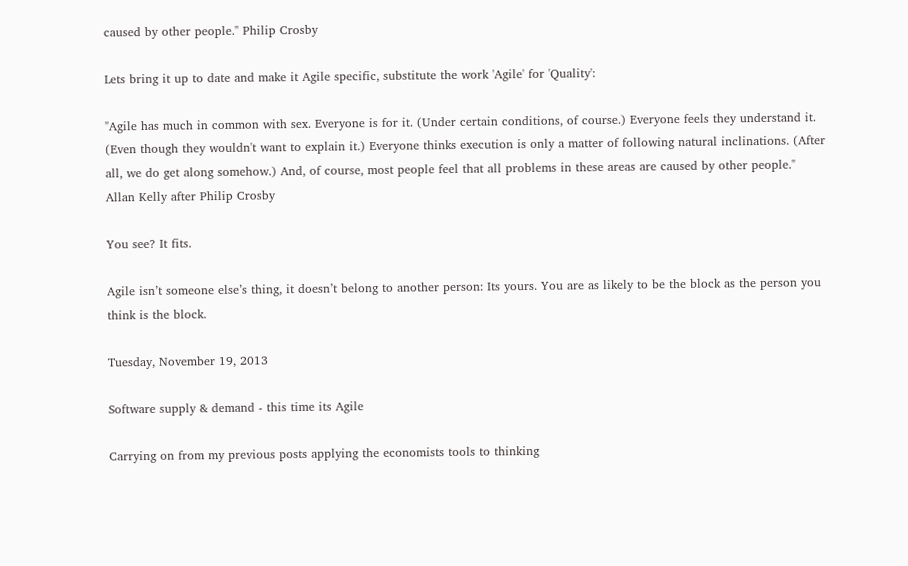caused by other people." Philip Crosby

Lets bring it up to date and make it Agile specific, substitute the work 'Agile' for 'Quality':

"Agile has much in common with sex. Everyone is for it. (Under certain conditions, of course.) Everyone feels they understand it. (Even though they wouldn't want to explain it.) Everyone thinks execution is only a matter of following natural inclinations. (After all, we do get along somehow.) And, of course, most people feel that all problems in these areas are caused by other people." Allan Kelly after Philip Crosby

You see? It fits.

Agile isn’t someone else’s thing, it doesn’t belong to another person: Its yours. You are as likely to be the block as the person you think is the block.

Tuesday, November 19, 2013

Software supply & demand - this time its Agile

Carrying on from my previous posts applying the economists tools to thinking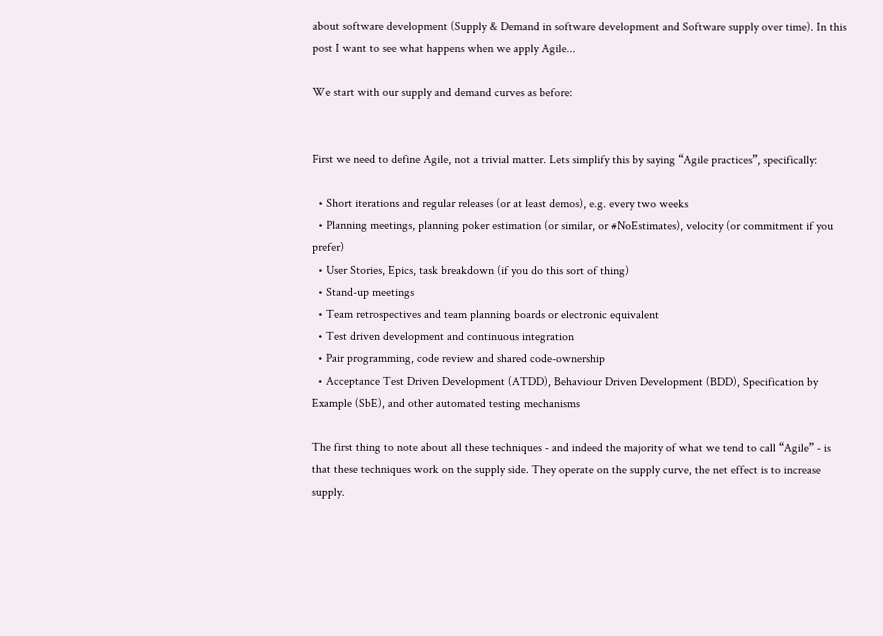about software development (Supply & Demand in software development and Software supply over time). In this post I want to see what happens when we apply Agile...

We start with our supply and demand curves as before:


First we need to define Agile, not a trivial matter. Lets simplify this by saying “Agile practices”, specifically:

  • Short iterations and regular releases (or at least demos), e.g. every two weeks
  • Planning meetings, planning poker estimation (or similar, or #NoEstimates), velocity (or commitment if you prefer)
  • User Stories, Epics, task breakdown (if you do this sort of thing)
  • Stand-up meetings
  • Team retrospectives and team planning boards or electronic equivalent
  • Test driven development and continuous integration
  • Pair programming, code review and shared code-ownership
  • Acceptance Test Driven Development (ATDD), Behaviour Driven Development (BDD), Specification by Example (SbE), and other automated testing mechanisms

The first thing to note about all these techniques - and indeed the majority of what we tend to call “Agile” - is that these techniques work on the supply side. They operate on the supply curve, the net effect is to increase supply.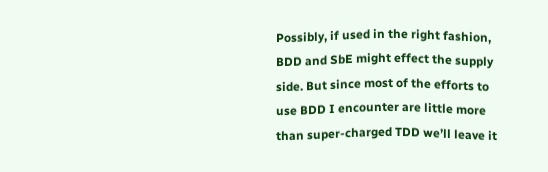Possibly, if used in the right fashion, BDD and SbE might effect the supply side. But since most of the efforts to use BDD I encounter are little more than super-charged TDD we’ll leave it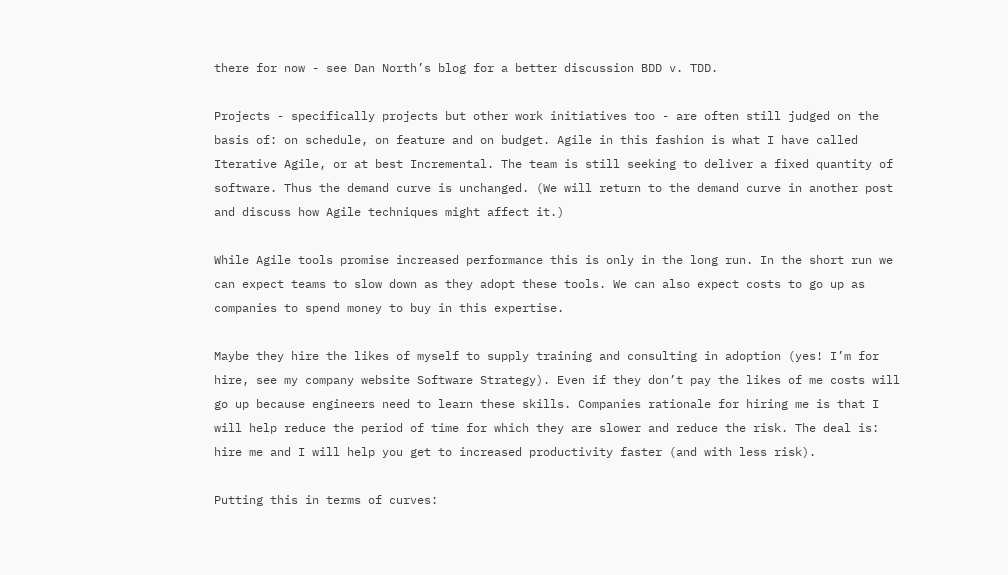there for now - see Dan North’s blog for a better discussion BDD v. TDD.

Projects - specifically projects but other work initiatives too - are often still judged on the basis of: on schedule, on feature and on budget. Agile in this fashion is what I have called Iterative Agile, or at best Incremental. The team is still seeking to deliver a fixed quantity of software. Thus the demand curve is unchanged. (We will return to the demand curve in another post and discuss how Agile techniques might affect it.)

While Agile tools promise increased performance this is only in the long run. In the short run we can expect teams to slow down as they adopt these tools. We can also expect costs to go up as companies to spend money to buy in this expertise.

Maybe they hire the likes of myself to supply training and consulting in adoption (yes! I’m for hire, see my company website Software Strategy). Even if they don’t pay the likes of me costs will go up because engineers need to learn these skills. Companies rationale for hiring me is that I will help reduce the period of time for which they are slower and reduce the risk. The deal is: hire me and I will help you get to increased productivity faster (and with less risk).

Putting this in terms of curves: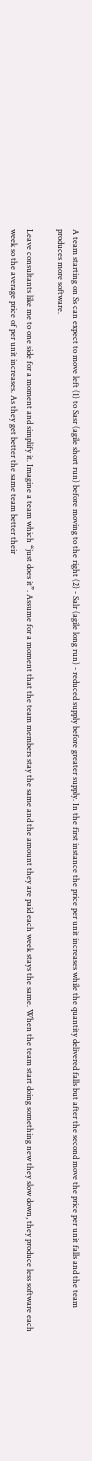A team starting on Ss can expect to move left (1) to Sasr (agile short run) before moving to the right (2) - Salr (agile long run) - reduced supply before greater supply. In the first instance the price per unit increases while the quantity delivered falls but after the second move the price per unit falls and the team produces more software.

Leave consultants like me to one side for a moment and simplify it. Imagine a team which “just does it”. Assume for a moment that the team members stay the same and the amount they are paid each week stays the same. When the team start doing something new they slow down, they produce less software each week so the average price of per unit increases. As they get better the same team better their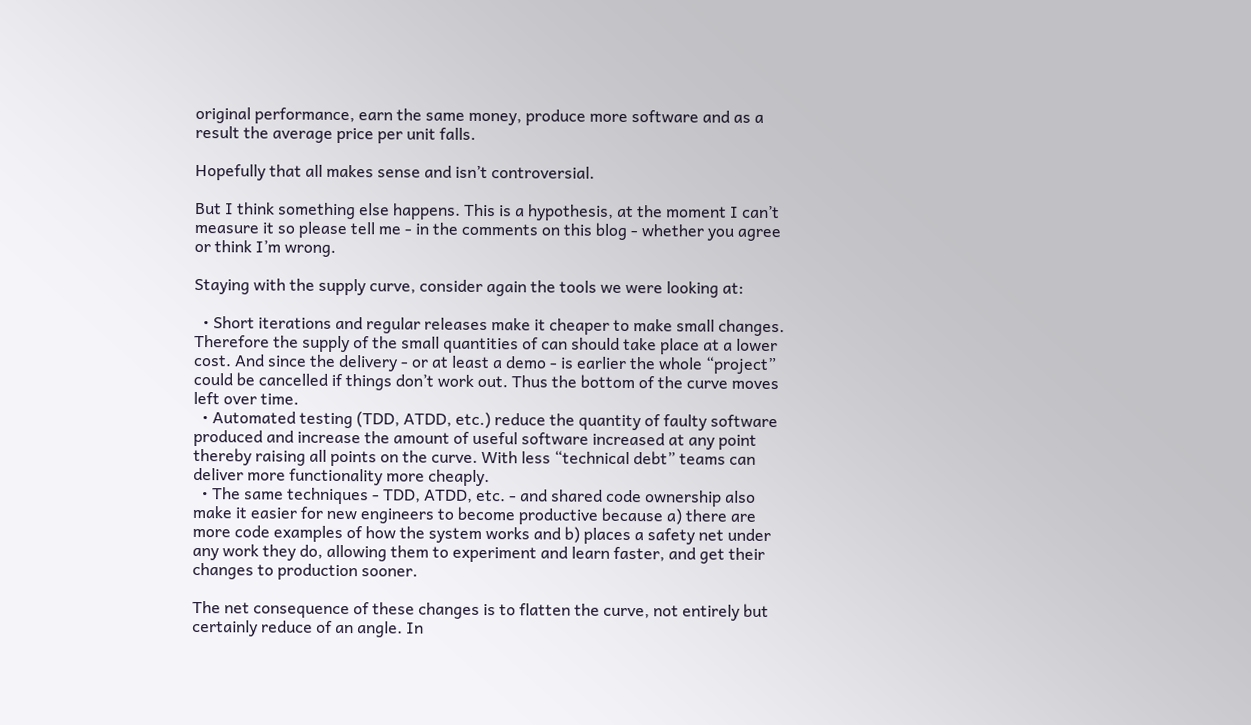original performance, earn the same money, produce more software and as a result the average price per unit falls.

Hopefully that all makes sense and isn’t controversial.

But I think something else happens. This is a hypothesis, at the moment I can’t measure it so please tell me - in the comments on this blog - whether you agree or think I’m wrong.

Staying with the supply curve, consider again the tools we were looking at:

  • Short iterations and regular releases make it cheaper to make small changes. Therefore the supply of the small quantities of can should take place at a lower cost. And since the delivery - or at least a demo - is earlier the whole “project” could be cancelled if things don’t work out. Thus the bottom of the curve moves left over time.
  • Automated testing (TDD, ATDD, etc.) reduce the quantity of faulty software produced and increase the amount of useful software increased at any point thereby raising all points on the curve. With less “technical debt” teams can deliver more functionality more cheaply.
  • The same techniques - TDD, ATDD, etc. - and shared code ownership also make it easier for new engineers to become productive because a) there are more code examples of how the system works and b) places a safety net under any work they do, allowing them to experiment and learn faster, and get their changes to production sooner.

The net consequence of these changes is to flatten the curve, not entirely but certainly reduce of an angle. In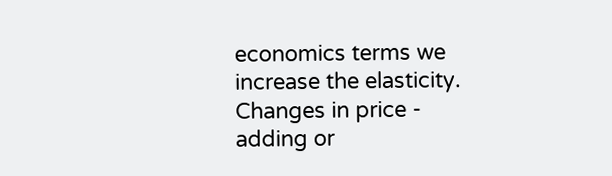economics terms we increase the elasticity. Changes in price - adding or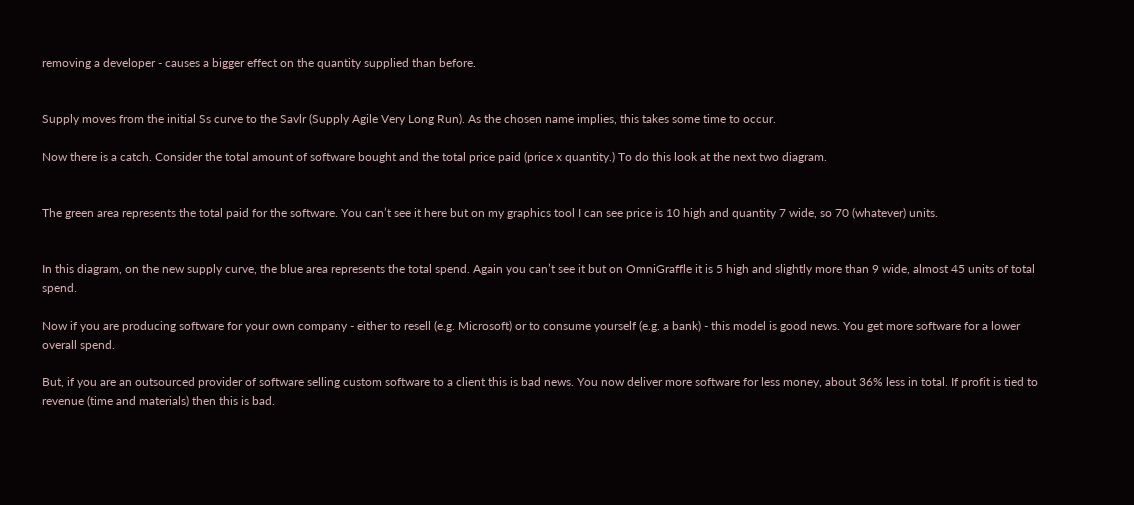removing a developer - causes a bigger effect on the quantity supplied than before.


Supply moves from the initial Ss curve to the Savlr (Supply Agile Very Long Run). As the chosen name implies, this takes some time to occur.

Now there is a catch. Consider the total amount of software bought and the total price paid (price x quantity.) To do this look at the next two diagram.


The green area represents the total paid for the software. You can’t see it here but on my graphics tool I can see price is 10 high and quantity 7 wide, so 70 (whatever) units.


In this diagram, on the new supply curve, the blue area represents the total spend. Again you can’t see it but on OmniGraffle it is 5 high and slightly more than 9 wide, almost 45 units of total spend.

Now if you are producing software for your own company - either to resell (e.g. Microsoft) or to consume yourself (e.g. a bank) - this model is good news. You get more software for a lower overall spend.

But, if you are an outsourced provider of software selling custom software to a client this is bad news. You now deliver more software for less money, about 36% less in total. If profit is tied to revenue (time and materials) then this is bad.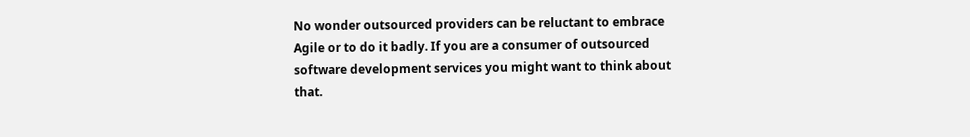No wonder outsourced providers can be reluctant to embrace Agile or to do it badly. If you are a consumer of outsourced software development services you might want to think about that.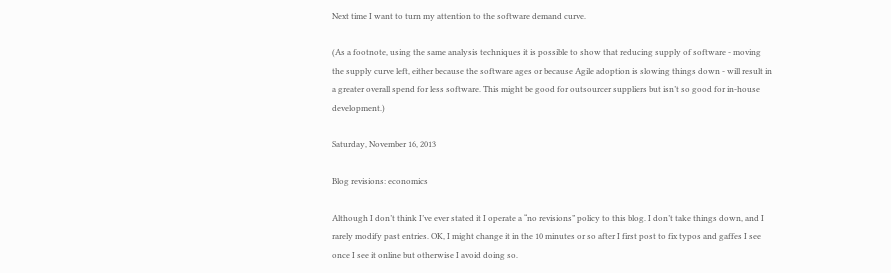Next time I want to turn my attention to the software demand curve.

(As a footnote, using the same analysis techniques it is possible to show that reducing supply of software - moving the supply curve left, either because the software ages or because Agile adoption is slowing things down - will result in a greater overall spend for less software. This might be good for outsourcer suppliers but isn’t so good for in-house development.)

Saturday, November 16, 2013

Blog revisions: economics

Although I don’t think I’ve ever stated it I operate a “no revisions” policy to this blog. I don’t take things down, and I rarely modify past entries. OK, I might change it in the 10 minutes or so after I first post to fix typos and gaffes I see once I see it online but otherwise I avoid doing so.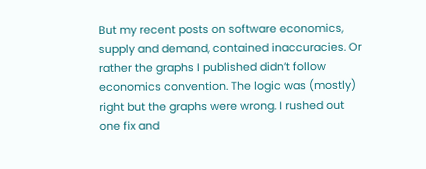But my recent posts on software economics, supply and demand, contained inaccuracies. Or rather the graphs I published didn’t follow economics convention. The logic was (mostly) right but the graphs were wrong. I rushed out one fix and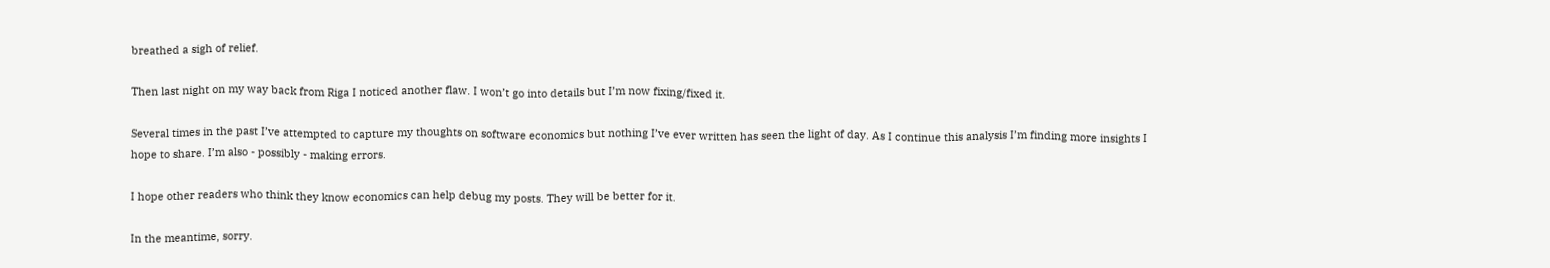breathed a sigh of relief.

Then last night on my way back from Riga I noticed another flaw. I won’t go into details but I’m now fixing/fixed it.

Several times in the past I’ve attempted to capture my thoughts on software economics but nothing I’ve ever written has seen the light of day. As I continue this analysis I’m finding more insights I hope to share. I’m also - possibly - making errors.

I hope other readers who think they know economics can help debug my posts. They will be better for it.

In the meantime, sorry.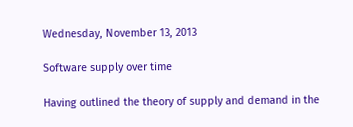Wednesday, November 13, 2013

Software supply over time

Having outlined the theory of supply and demand in the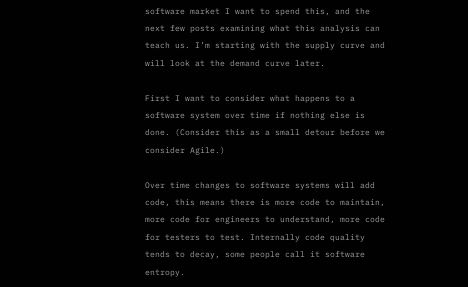software market I want to spend this, and the next few posts examining what this analysis can teach us. I’m starting with the supply curve and will look at the demand curve later.

First I want to consider what happens to a software system over time if nothing else is done. (Consider this as a small detour before we consider Agile.)

Over time changes to software systems will add code, this means there is more code to maintain, more code for engineers to understand, more code for testers to test. Internally code quality tends to decay, some people call it software entropy.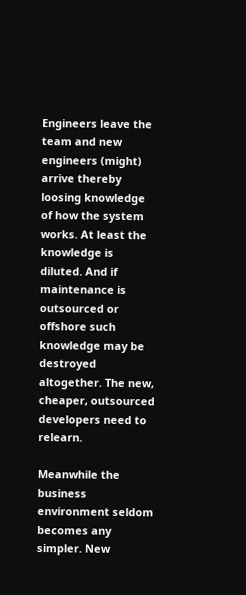Engineers leave the team and new engineers (might) arrive thereby loosing knowledge of how the system works. At least the knowledge is diluted. And if maintenance is outsourced or offshore such knowledge may be destroyed altogether. The new, cheaper, outsourced developers need to relearn.

Meanwhile the business environment seldom becomes any simpler. New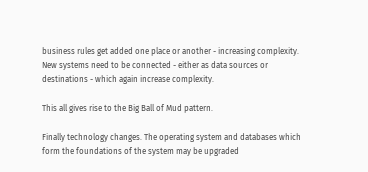business rules get added one place or another - increasing complexity. New systems need to be connected - either as data sources or destinations - which again increase complexity.

This all gives rise to the Big Ball of Mud pattern.

Finally technology changes. The operating system and databases which form the foundations of the system may be upgraded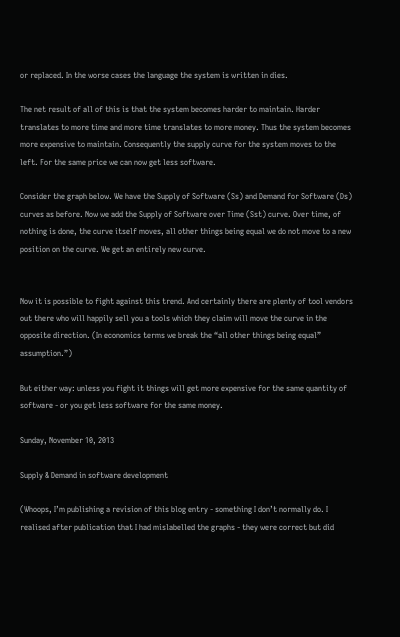or replaced. In the worse cases the language the system is written in dies.

The net result of all of this is that the system becomes harder to maintain. Harder translates to more time and more time translates to more money. Thus the system becomes more expensive to maintain. Consequently the supply curve for the system moves to the left. For the same price we can now get less software.

Consider the graph below. We have the Supply of Software (Ss) and Demand for Software (Ds) curves as before. Now we add the Supply of Software over Time (Sst) curve. Over time, of nothing is done, the curve itself moves, all other things being equal we do not move to a new position on the curve. We get an entirely new curve.


Now it is possible to fight against this trend. And certainly there are plenty of tool vendors out there who will happily sell you a tools which they claim will move the curve in the opposite direction. (In economics terms we break the “all other things being equal” assumption.”)

But either way: unless you fight it things will get more expensive for the same quantity of software - or you get less software for the same money.

Sunday, November 10, 2013

Supply & Demand in software development

(Whoops, I’m publishing a revision of this blog entry - something I don’t normally do. I realised after publication that I had mislabelled the graphs - they were correct but did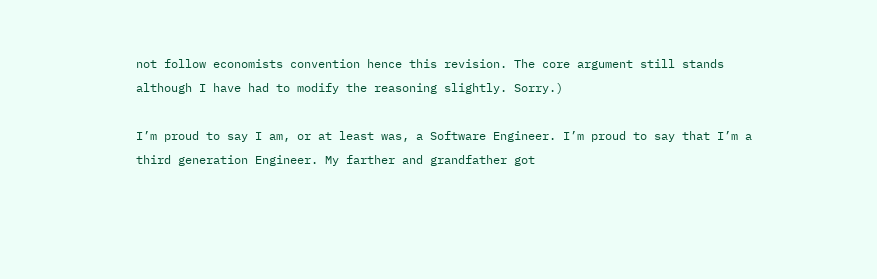not follow economists convention hence this revision. The core argument still stands although I have had to modify the reasoning slightly. Sorry.)

I’m proud to say I am, or at least was, a Software Engineer. I’m proud to say that I’m a third generation Engineer. My farther and grandfather got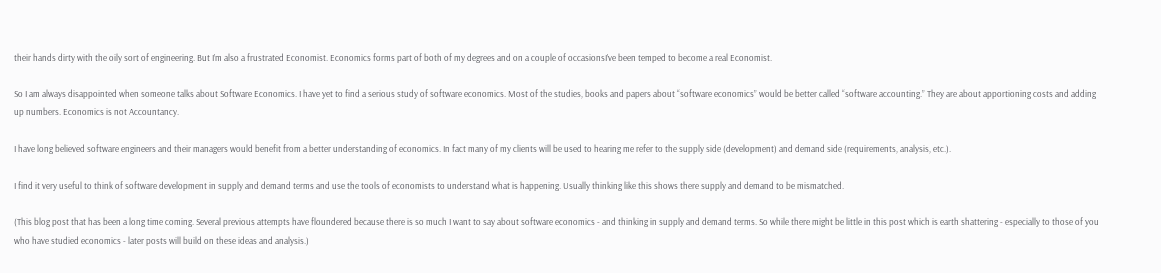their hands dirty with the oily sort of engineering. But I’m also a frustrated Economist. Economics forms part of both of my degrees and on a couple of occasionsI’ve been temped to become a real Economist.

So I am always disappointed when someone talks about Software Economics. I have yet to find a serious study of software economics. Most of the studies, books and papers about “software economics” would be better called “software accounting.” They are about apportioning costs and adding up numbers. Economics is not Accountancy.

I have long believed software engineers and their managers would benefit from a better understanding of economics. In fact many of my clients will be used to hearing me refer to the supply side (development) and demand side (requirements, analysis, etc.).

I find it very useful to think of software development in supply and demand terms and use the tools of economists to understand what is happening. Usually thinking like this shows there supply and demand to be mismatched.

(This blog post that has been a long time coming. Several previous attempts have floundered because there is so much I want to say about software economics - and thinking in supply and demand terms. So while there might be little in this post which is earth shattering - especially to those of you who have studied economics - later posts will build on these ideas and analysis.)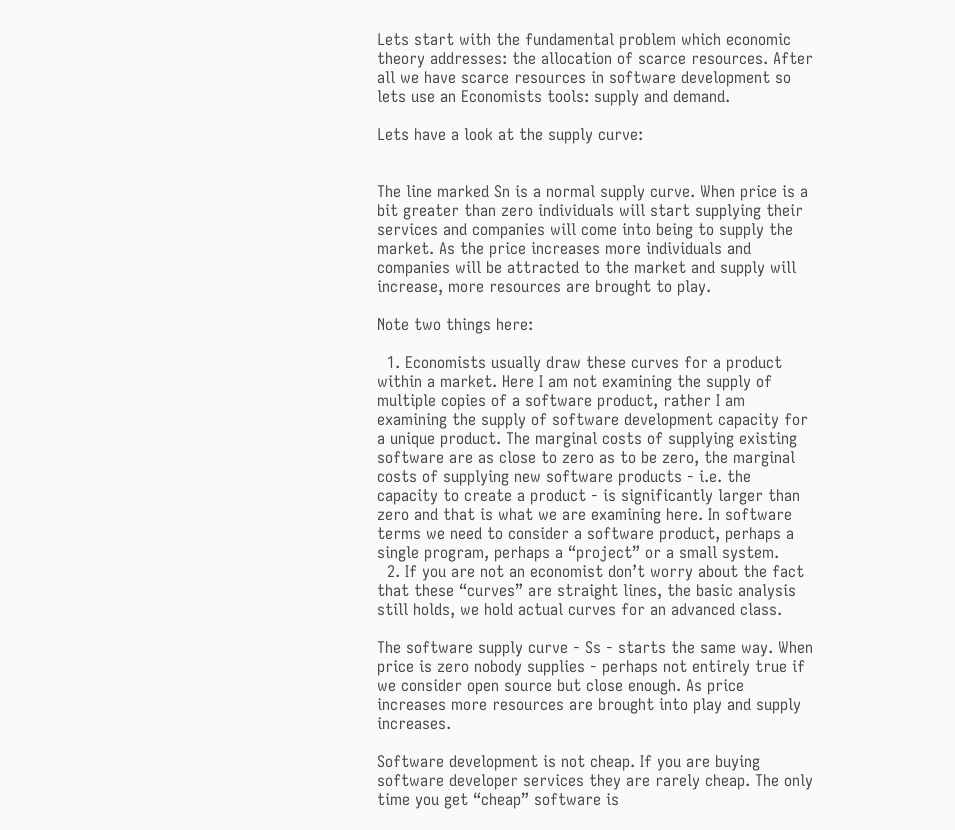Lets start with the fundamental problem which economic theory addresses: the allocation of scarce resources. After all we have scarce resources in software development so lets use an Economists tools: supply and demand.

Lets have a look at the supply curve:


The line marked Sn is a normal supply curve. When price is a bit greater than zero individuals will start supplying their services and companies will come into being to supply the market. As the price increases more individuals and companies will be attracted to the market and supply will increase, more resources are brought to play.

Note two things here:

  1. Economists usually draw these curves for a product within a market. Here I am not examining the supply of multiple copies of a software product, rather I am examining the supply of software development capacity for a unique product. The marginal costs of supplying existing software are as close to zero as to be zero, the marginal costs of supplying new software products - i.e. the capacity to create a product - is significantly larger than zero and that is what we are examining here. In software terms we need to consider a software product, perhaps a single program, perhaps a “project” or a small system.
  2. If you are not an economist don’t worry about the fact that these “curves” are straight lines, the basic analysis still holds, we hold actual curves for an advanced class.

The software supply curve - Ss - starts the same way. When price is zero nobody supplies - perhaps not entirely true if we consider open source but close enough. As price increases more resources are brought into play and supply increases.

Software development is not cheap. If you are buying software developer services they are rarely cheap. The only time you get “cheap” software is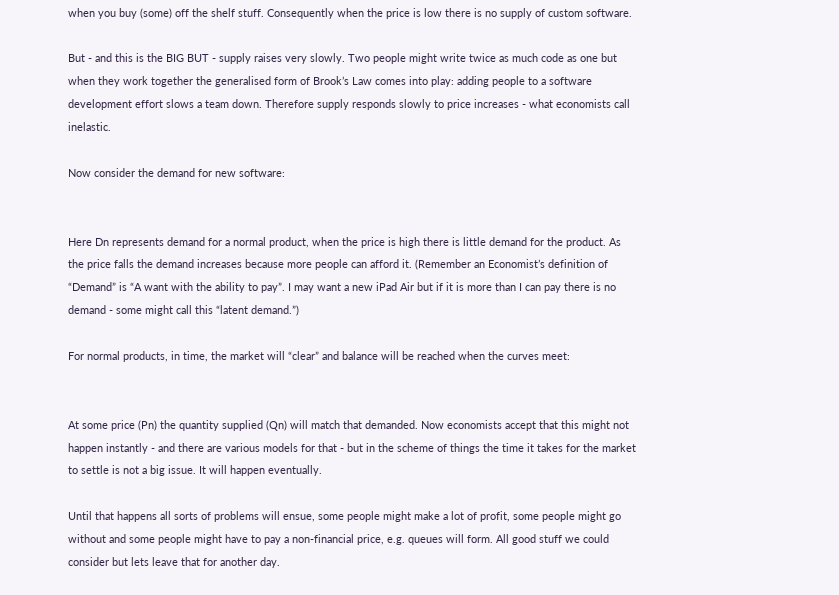when you buy (some) off the shelf stuff. Consequently when the price is low there is no supply of custom software.

But - and this is the BIG BUT - supply raises very slowly. Two people might write twice as much code as one but when they work together the generalised form of Brook’s Law comes into play: adding people to a software development effort slows a team down. Therefore supply responds slowly to price increases - what economists call inelastic.

Now consider the demand for new software:


Here Dn represents demand for a normal product, when the price is high there is little demand for the product. As the price falls the demand increases because more people can afford it. (Remember an Economist’s definition of “Demand” is “A want with the ability to pay”. I may want a new iPad Air but if it is more than I can pay there is no demand - some might call this “latent demand.”)

For normal products, in time, the market will “clear” and balance will be reached when the curves meet:


At some price (Pn) the quantity supplied (Qn) will match that demanded. Now economists accept that this might not happen instantly - and there are various models for that - but in the scheme of things the time it takes for the market to settle is not a big issue. It will happen eventually.

Until that happens all sorts of problems will ensue, some people might make a lot of profit, some people might go without and some people might have to pay a non-financial price, e.g. queues will form. All good stuff we could consider but lets leave that for another day.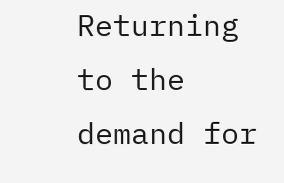Returning to the demand for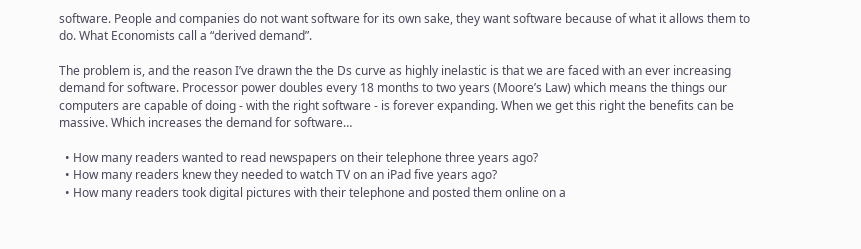software. People and companies do not want software for its own sake, they want software because of what it allows them to do. What Economists call a “derived demand”.

The problem is, and the reason I’ve drawn the the Ds curve as highly inelastic is that we are faced with an ever increasing demand for software. Processor power doubles every 18 months to two years (Moore’s Law) which means the things our computers are capable of doing - with the right software - is forever expanding. When we get this right the benefits can be massive. Which increases the demand for software…

  • How many readers wanted to read newspapers on their telephone three years ago?
  • How many readers knew they needed to watch TV on an iPad five years ago?
  • How many readers took digital pictures with their telephone and posted them online on a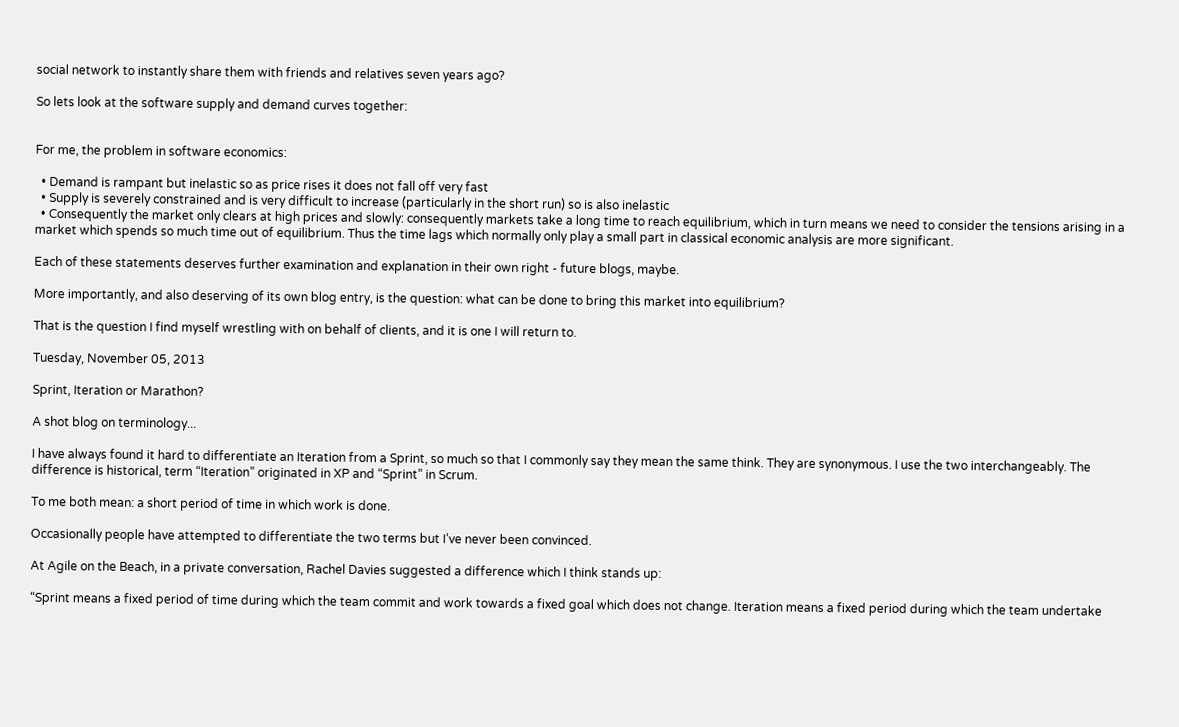social network to instantly share them with friends and relatives seven years ago?

So lets look at the software supply and demand curves together:


For me, the problem in software economics:

  • Demand is rampant but inelastic so as price rises it does not fall off very fast
  • Supply is severely constrained and is very difficult to increase (particularly in the short run) so is also inelastic
  • Consequently the market only clears at high prices and slowly: consequently markets take a long time to reach equilibrium, which in turn means we need to consider the tensions arising in a market which spends so much time out of equilibrium. Thus the time lags which normally only play a small part in classical economic analysis are more significant.

Each of these statements deserves further examination and explanation in their own right - future blogs, maybe.

More importantly, and also deserving of its own blog entry, is the question: what can be done to bring this market into equilibrium?

That is the question I find myself wrestling with on behalf of clients, and it is one I will return to.

Tuesday, November 05, 2013

Sprint, Iteration or Marathon?

A shot blog on terminology...

I have always found it hard to differentiate an Iteration from a Sprint, so much so that I commonly say they mean the same think. They are synonymous. I use the two interchangeably. The difference is historical, term “Iteration” originated in XP and “Sprint” in Scrum.

To me both mean: a short period of time in which work is done.

Occasionally people have attempted to differentiate the two terms but I’ve never been convinced.

At Agile on the Beach, in a private conversation, Rachel Davies suggested a difference which I think stands up:

“Sprint means a fixed period of time during which the team commit and work towards a fixed goal which does not change. Iteration means a fixed period during which the team undertake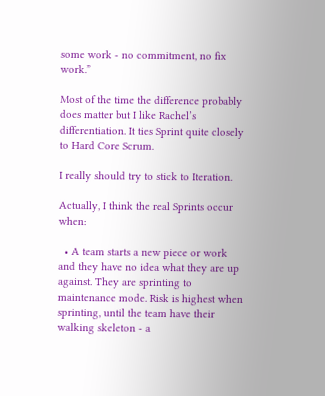some work - no commitment, no fix work.”

Most of the time the difference probably does matter but I like Rachel’s differentiation. It ties Sprint quite closely to Hard Core Scrum.

I really should try to stick to Iteration.

Actually, I think the real Sprints occur when:

  • A team starts a new piece or work and they have no idea what they are up against. They are sprinting to maintenance mode. Risk is highest when sprinting, until the team have their walking skeleton - a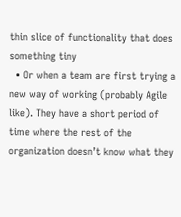thin slice of functionality that does something tiny
  • Or when a team are first trying a new way of working (probably Agile like). They have a short period of time where the rest of the organization doesn’t know what they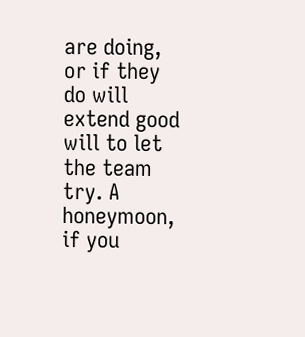are doing, or if they do will extend good will to let the team try. A honeymoon, if you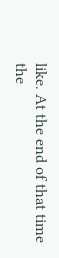like. At the end of that time the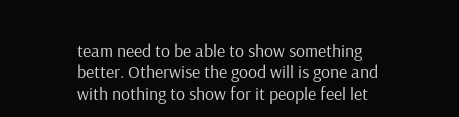team need to be able to show something better. Otherwise the good will is gone and with nothing to show for it people feel let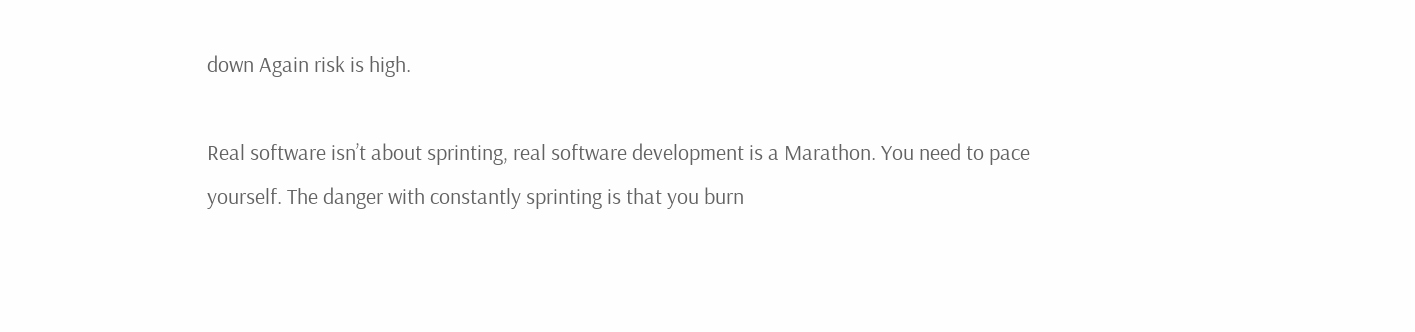down Again risk is high.

Real software isn’t about sprinting, real software development is a Marathon. You need to pace yourself. The danger with constantly sprinting is that you burn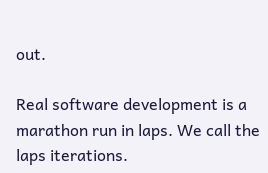out.

Real software development is a marathon run in laps. We call the laps iterations.